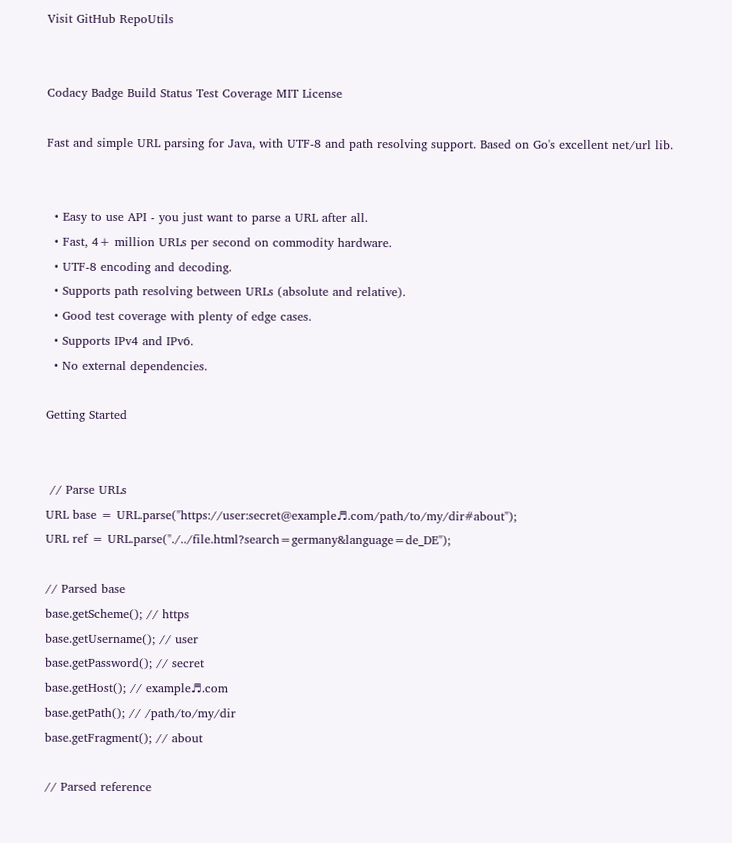Visit GitHub RepoUtils


Codacy Badge Build Status Test Coverage MIT License

Fast and simple URL parsing for Java, with UTF-8 and path resolving support. Based on Go's excellent net/url lib.


  • Easy to use API - you just want to parse a URL after all.
  • Fast, 4+ million URLs per second on commodity hardware.
  • UTF-8 encoding and decoding.
  • Supports path resolving between URLs (absolute and relative).
  • Good test coverage with plenty of edge cases.
  • Supports IPv4 and IPv6.
  • No external dependencies.

Getting Started


 // Parse URLs
URL base = URL.parse("https://user:secret@example♬.com/path/to/my/dir#about");
URL ref = URL.parse("./../file.html?search=germany&language=de_DE");

// Parsed base
base.getScheme(); // https
base.getUsername(); // user
base.getPassword(); // secret
base.getHost(); // example♬.com
base.getPath(); // /path/to/my/dir
base.getFragment(); // about

// Parsed reference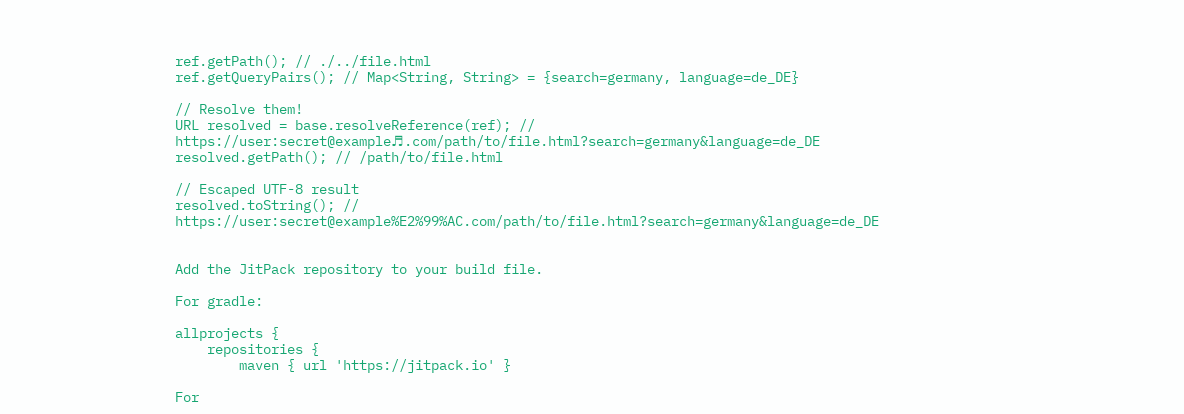ref.getPath(); // ./../file.html
ref.getQueryPairs(); // Map<String, String> = {search=germany, language=de_DE}

// Resolve them!
URL resolved = base.resolveReference(ref); // https://user:secret@example♬.com/path/to/file.html?search=germany&language=de_DE
resolved.getPath(); // /path/to/file.html

// Escaped UTF-8 result
resolved.toString(); // https://user:secret@example%E2%99%AC.com/path/to/file.html?search=germany&language=de_DE


Add the JitPack repository to your build file.

For gradle:

allprojects {
    repositories {
        maven { url 'https://jitpack.io' }

For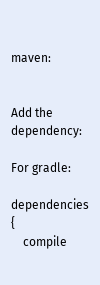maven:


Add the dependency:

For gradle:

dependencies {
    compile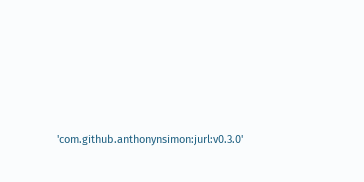'com.github.anthonynsimon:jurl:v0.3.0'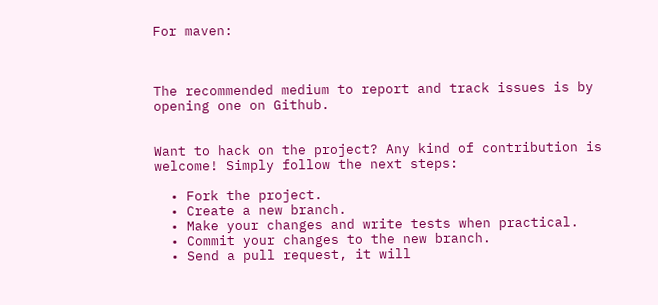For maven:



The recommended medium to report and track issues is by opening one on Github.


Want to hack on the project? Any kind of contribution is welcome! Simply follow the next steps:

  • Fork the project.
  • Create a new branch.
  • Make your changes and write tests when practical.
  • Commit your changes to the new branch.
  • Send a pull request, it will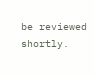be reviewed shortly.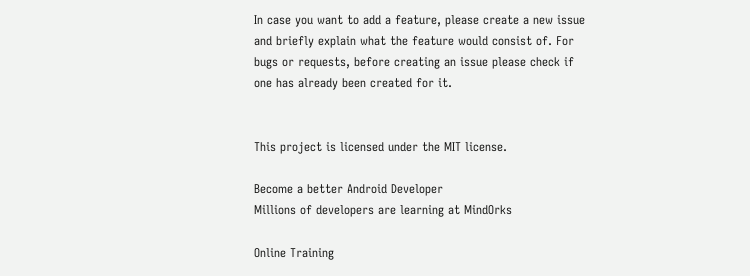In case you want to add a feature, please create a new issue and briefly explain what the feature would consist of. For bugs or requests, before creating an issue please check if one has already been created for it.


This project is licensed under the MIT license.

Become a better Android Developer
Millions of developers are learning at MindOrks

Online Training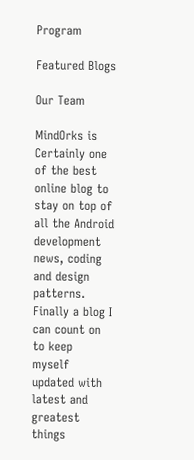Program

Featured Blogs

Our Team

MindOrks is Certainly one of the best online blog to stay on top of all the Android development news, coding and design patterns. Finally a blog I can count on to keep myself updated with latest and greatest things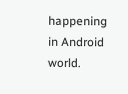happening in Android world.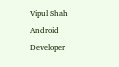Vipul Shah
Android Developer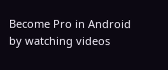Become Pro in Android by watching videos